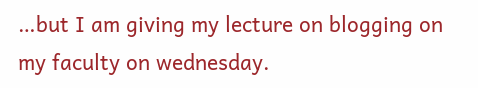…but I am giving my lecture on blogging on my faculty on wednesday.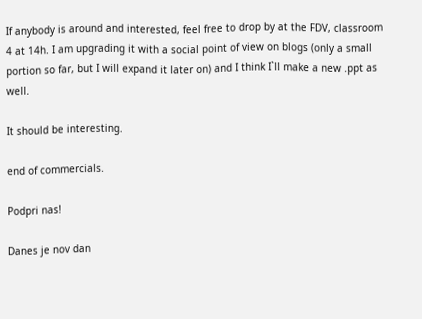If anybody is around and interested, feel free to drop by at the FDV, classroom 4 at 14h. I am upgrading it with a social point of view on blogs (only a small portion so far, but I will expand it later on) and I think I`ll make a new .ppt as well.

It should be interesting.

end of commercials.

Podpri nas!

Danes je nov dan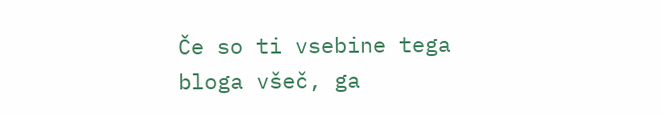Če so ti vsebine tega bloga všeč, ga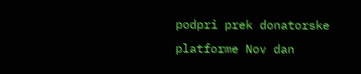podpri prek donatorske platforme Nov dan